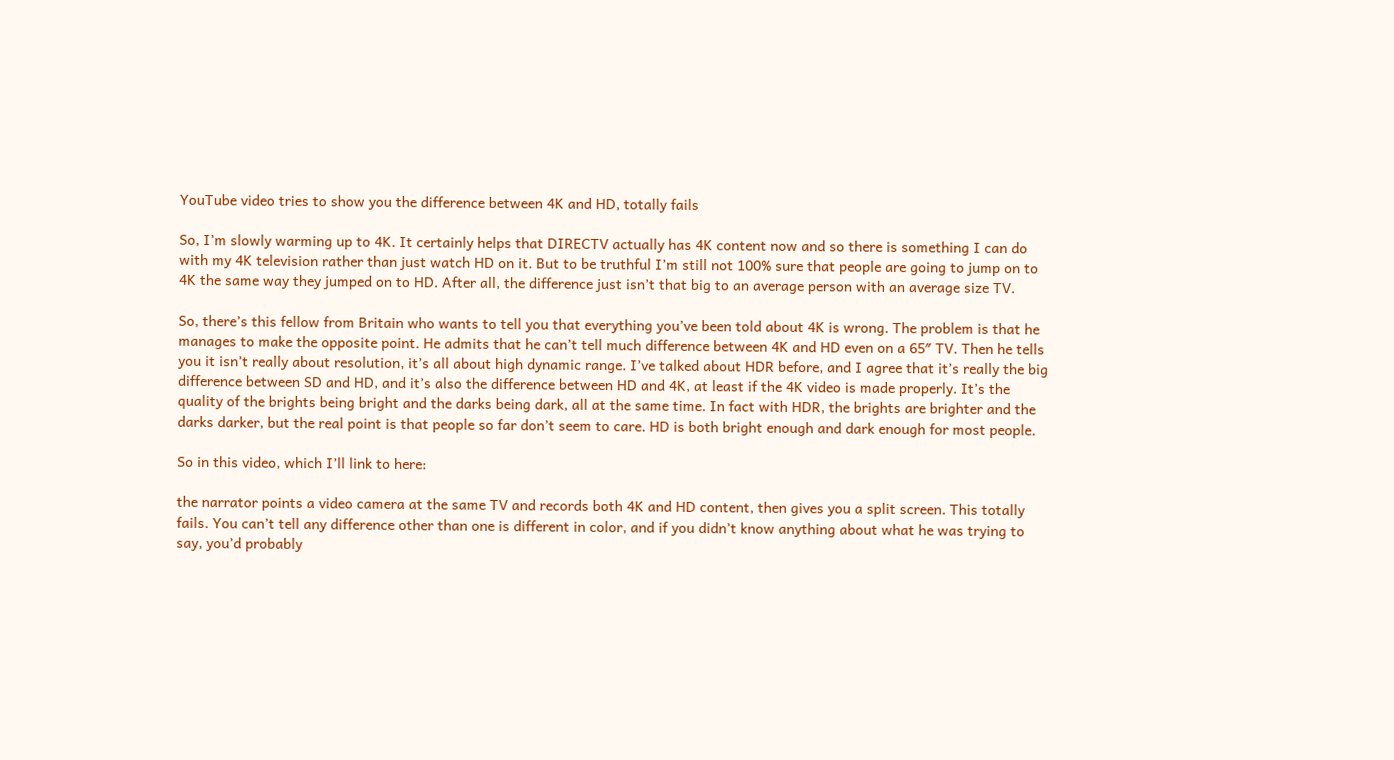YouTube video tries to show you the difference between 4K and HD, totally fails

So, I’m slowly warming up to 4K. It certainly helps that DIRECTV actually has 4K content now and so there is something I can do with my 4K television rather than just watch HD on it. But to be truthful I’m still not 100% sure that people are going to jump on to 4K the same way they jumped on to HD. After all, the difference just isn’t that big to an average person with an average size TV.

So, there’s this fellow from Britain who wants to tell you that everything you’ve been told about 4K is wrong. The problem is that he manages to make the opposite point. He admits that he can’t tell much difference between 4K and HD even on a 65″ TV. Then he tells you it isn’t really about resolution, it’s all about high dynamic range. I’ve talked about HDR before, and I agree that it’s really the big difference between SD and HD, and it’s also the difference between HD and 4K, at least if the 4K video is made properly. It’s the quality of the brights being bright and the darks being dark, all at the same time. In fact with HDR, the brights are brighter and the darks darker, but the real point is that people so far don’t seem to care. HD is both bright enough and dark enough for most people.

So in this video, which I’ll link to here:

the narrator points a video camera at the same TV and records both 4K and HD content, then gives you a split screen. This totally fails. You can’t tell any difference other than one is different in color, and if you didn’t know anything about what he was trying to say, you’d probably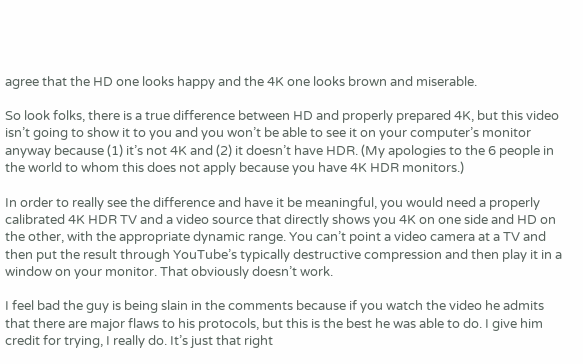agree that the HD one looks happy and the 4K one looks brown and miserable.

So look folks, there is a true difference between HD and properly prepared 4K, but this video isn’t going to show it to you and you won’t be able to see it on your computer’s monitor anyway because (1) it’s not 4K and (2) it doesn’t have HDR. (My apologies to the 6 people in the world to whom this does not apply because you have 4K HDR monitors.)

In order to really see the difference and have it be meaningful, you would need a properly calibrated 4K HDR TV and a video source that directly shows you 4K on one side and HD on the other, with the appropriate dynamic range. You can’t point a video camera at a TV and then put the result through YouTube’s typically destructive compression and then play it in a window on your monitor. That obviously doesn’t work.

I feel bad the guy is being slain in the comments because if you watch the video he admits that there are major flaws to his protocols, but this is the best he was able to do. I give him credit for trying, I really do. It’s just that right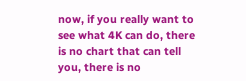now, if you really want to see what 4K can do, there is no chart that can tell you, there is no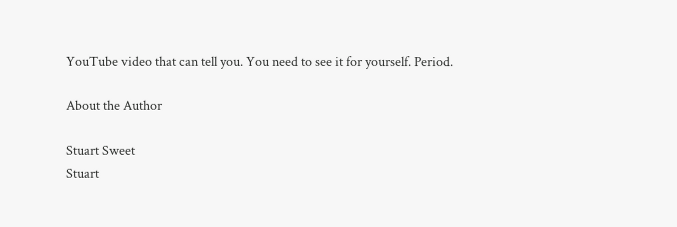YouTube video that can tell you. You need to see it for yourself. Period.

About the Author

Stuart Sweet
Stuart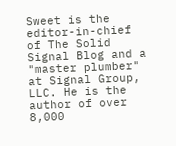Sweet is the editor-in-chief of The Solid Signal Blog and a "master plumber" at Signal Group, LLC. He is the author of over 8,000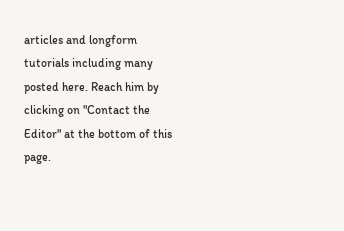articles and longform tutorials including many posted here. Reach him by clicking on "Contact the Editor" at the bottom of this page.